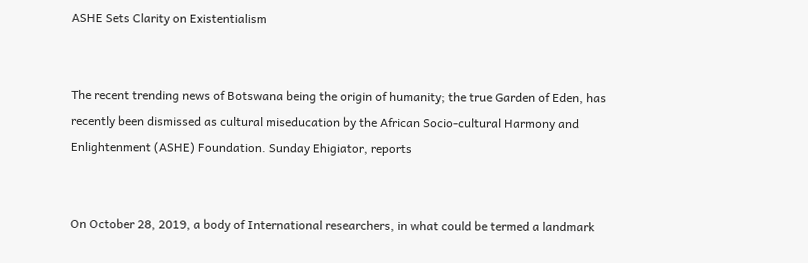ASHE Sets Clarity on Existentialism


The recent trending news of Botswana being the origin of humanity; the true Garden of Eden, has recently been dismissed as cultural miseducation by the African Socio-cultural Harmony and Enlightenment (ASHE) Foundation. Sunday Ehigiator, reports


On October 28, 2019, a body of International researchers, in what could be termed a landmark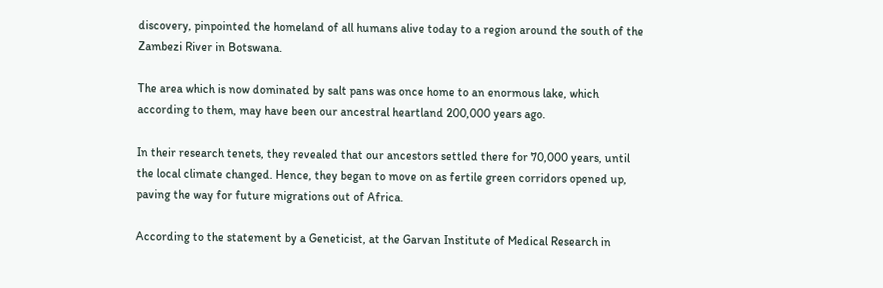discovery, pinpointed the homeland of all humans alive today to a region around the south of the Zambezi River in Botswana.

The area which is now dominated by salt pans was once home to an enormous lake, which according to them, may have been our ancestral heartland 200,000 years ago.

In their research tenets, they revealed that our ancestors settled there for 70,000 years, until the local climate changed. Hence, they began to move on as fertile green corridors opened up, paving the way for future migrations out of Africa.

According to the statement by a Geneticist, at the Garvan Institute of Medical Research in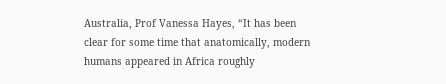Australia, Prof Vanessa Hayes, “It has been clear for some time that anatomically, modern humans appeared in Africa roughly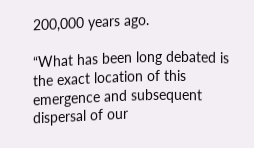200,000 years ago.

“What has been long debated is the exact location of this emergence and subsequent dispersal of our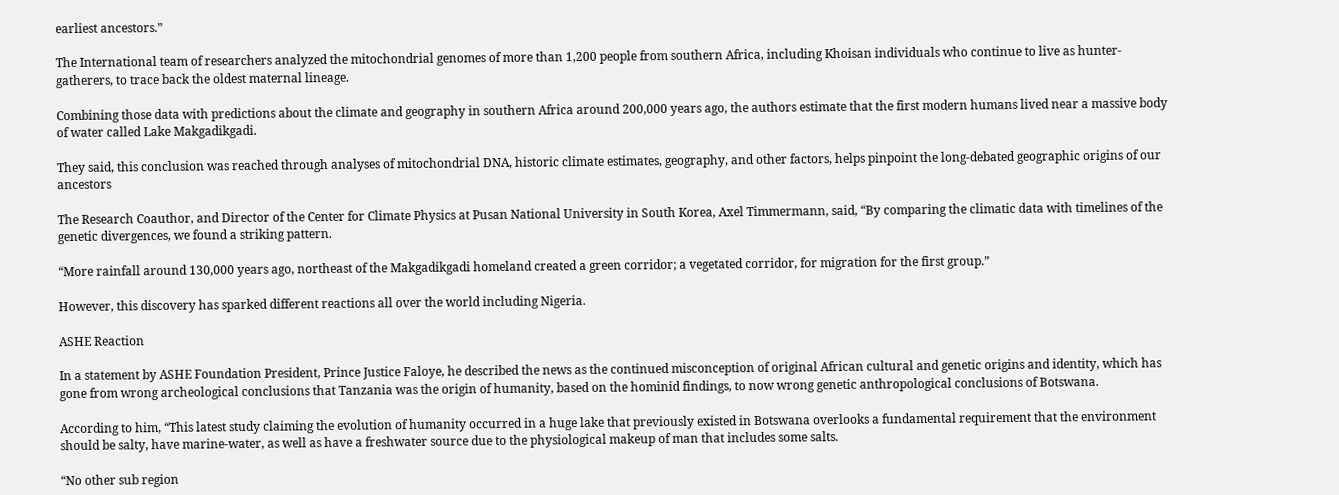earliest ancestors.”

The International team of researchers analyzed the mitochondrial genomes of more than 1,200 people from southern Africa, including Khoisan individuals who continue to live as hunter-gatherers, to trace back the oldest maternal lineage.

Combining those data with predictions about the climate and geography in southern Africa around 200,000 years ago, the authors estimate that the first modern humans lived near a massive body of water called Lake Makgadikgadi.

They said, this conclusion was reached through analyses of mitochondrial DNA, historic climate estimates, geography, and other factors, helps pinpoint the long-debated geographic origins of our ancestors

The Research Coauthor, and Director of the Center for Climate Physics at Pusan National University in South Korea, Axel Timmermann, said, “By comparing the climatic data with timelines of the genetic divergences, we found a striking pattern.

“More rainfall around 130,000 years ago, northeast of the Makgadikgadi homeland created a green corridor; a vegetated corridor, for migration for the first group.”

However, this discovery has sparked different reactions all over the world including Nigeria.

ASHE Reaction

In a statement by ASHE Foundation President, Prince Justice Faloye, he described the news as the continued misconception of original African cultural and genetic origins and identity, which has gone from wrong archeological conclusions that Tanzania was the origin of humanity, based on the hominid findings, to now wrong genetic anthropological conclusions of Botswana.

According to him, “This latest study claiming the evolution of humanity occurred in a huge lake that previously existed in Botswana overlooks a fundamental requirement that the environment should be salty, have marine-water, as well as have a freshwater source due to the physiological makeup of man that includes some salts.

“No other sub region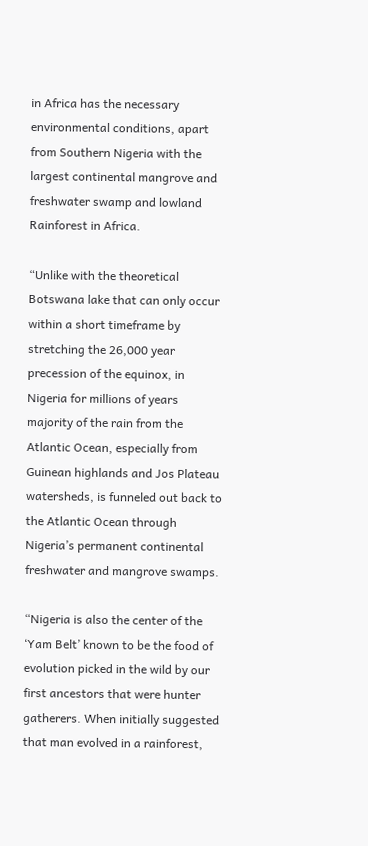in Africa has the necessary environmental conditions, apart from Southern Nigeria with the largest continental mangrove and freshwater swamp and lowland Rainforest in Africa.

“Unlike with the theoretical Botswana lake that can only occur within a short timeframe by stretching the 26,000 year precession of the equinox, in Nigeria for millions of years majority of the rain from the Atlantic Ocean, especially from Guinean highlands and Jos Plateau watersheds, is funneled out back to the Atlantic Ocean through Nigeria’s permanent continental freshwater and mangrove swamps.

“Nigeria is also the center of the ‘Yam Belt’ known to be the food of evolution picked in the wild by our first ancestors that were hunter gatherers. When initially suggested that man evolved in a rainforest,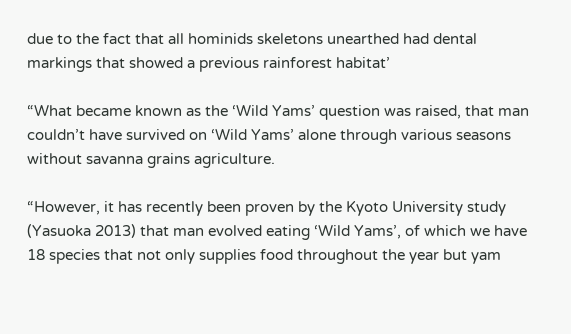due to the fact that all hominids skeletons unearthed had dental markings that showed a previous rainforest habitat’

“What became known as the ‘Wild Yams’ question was raised, that man couldn’t have survived on ‘Wild Yams’ alone through various seasons without savanna grains agriculture.

“However, it has recently been proven by the Kyoto University study (Yasuoka 2013) that man evolved eating ‘Wild Yams’, of which we have 18 species that not only supplies food throughout the year but yam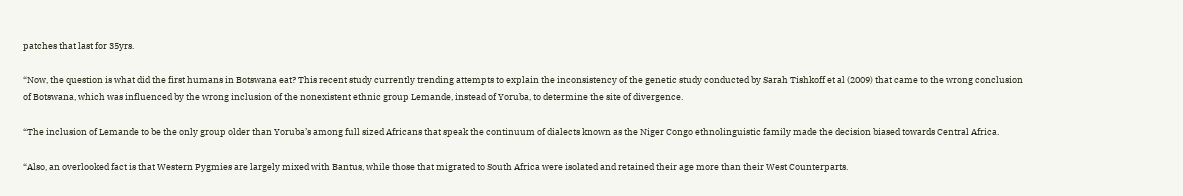patches that last for 35yrs.

“Now, the question is what did the first humans in Botswana eat? This recent study currently trending attempts to explain the inconsistency of the genetic study conducted by Sarah Tishkoff et al (2009) that came to the wrong conclusion of Botswana, which was influenced by the wrong inclusion of the nonexistent ethnic group Lemande, instead of Yoruba, to determine the site of divergence.

“The inclusion of Lemande to be the only group older than Yoruba’s among full sized Africans that speak the continuum of dialects known as the Niger Congo ethnolinguistic family made the decision biased towards Central Africa.

“Also, an overlooked fact is that Western Pygmies are largely mixed with Bantus, while those that migrated to South Africa were isolated and retained their age more than their West Counterparts.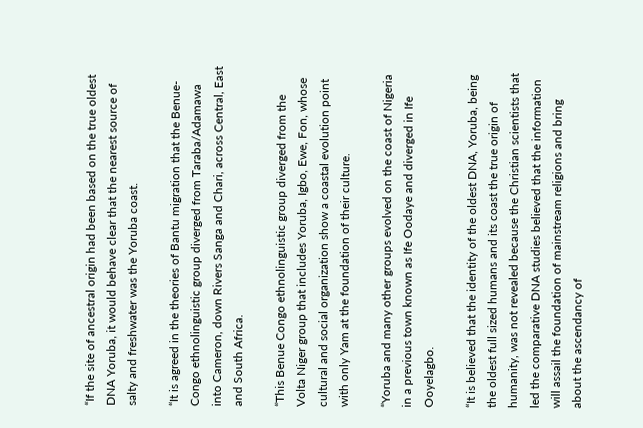“If the site of ancestral origin had been based on the true oldest DNA Yoruba, it would behave clear that the nearest source of salty and freshwater was the Yoruba coast.

“It is agreed in the theories of Bantu migration that the Benue-Congo ethnolinguistic group diverged from Taraba/Adamawa into Cameron, down Rivers Sanga and Chari, across Central, East and South Africa.

“This Benue Congo ethnolinguistic group diverged from the Volta Niger group that includes Yoruba, Igbo, Ewe, Fon, whose cultural and social organization show a coastal evolution point with only Yam at the foundation of their culture.

“Yoruba and many other groups evolved on the coast of Nigeria in a previous town known as Ife Oodaye and diverged in Ife Ooyelagbo.

“It is believed that the identity of the oldest DNA, Yoruba, being the oldest full sized humans and its coast the true origin of humanity, was not revealed because the Christian scientists that led the comparative DNA studies believed that the information will assail the foundation of mainstream religions and bring about the ascendancy of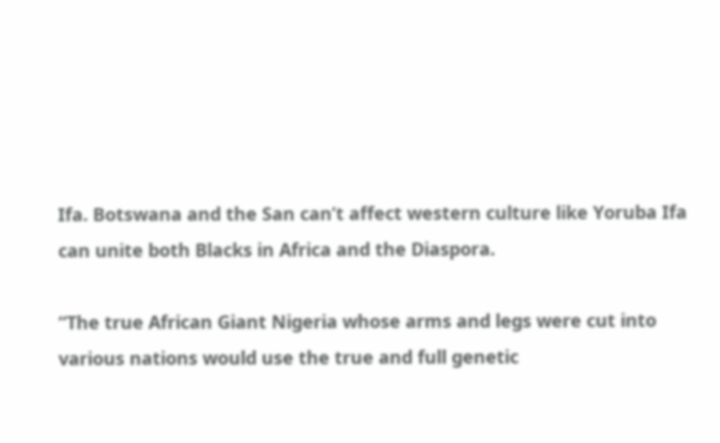Ifa. Botswana and the San can’t affect western culture like Yoruba Ifa can unite both Blacks in Africa and the Diaspora.

“The true African Giant Nigeria whose arms and legs were cut into various nations would use the true and full genetic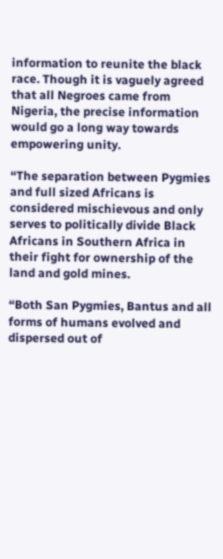information to reunite the black race. Though it is vaguely agreed that all Negroes came from Nigeria, the precise information would go a long way towards empowering unity.

“The separation between Pygmies and full sized Africans is considered mischievous and only serves to politically divide Black Africans in Southern Africa in their fight for ownership of the land and gold mines.

“Both San Pygmies, Bantus and all forms of humans evolved and dispersed out of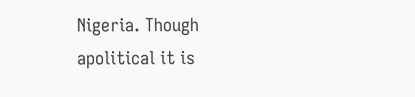Nigeria. Though apolitical it is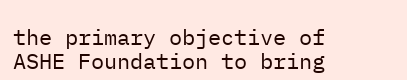the primary objective of ASHE Foundation to bring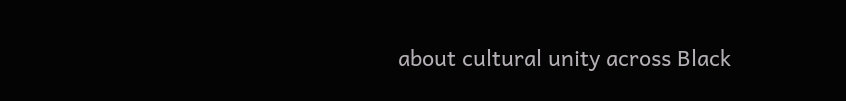about cultural unity across Black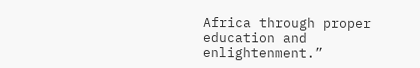Africa through proper education and enlightenment.”